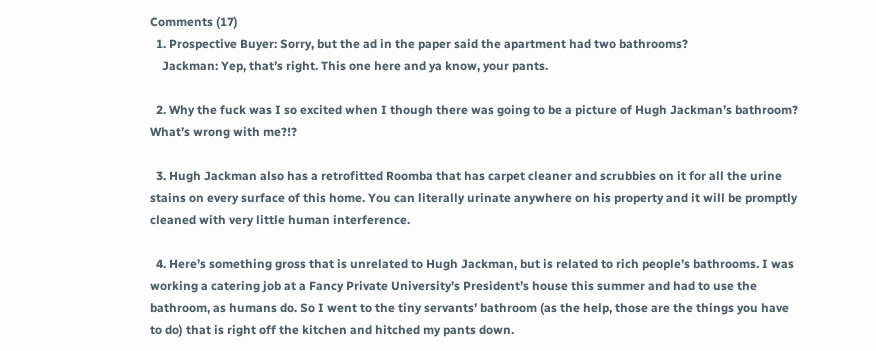Comments (17)
  1. Prospective Buyer: Sorry, but the ad in the paper said the apartment had two bathrooms?
    Jackman: Yep, that’s right. This one here and ya know, your pants.

  2. Why the fuck was I so excited when I though there was going to be a picture of Hugh Jackman’s bathroom? What’s wrong with me?!?

  3. Hugh Jackman also has a retrofitted Roomba that has carpet cleaner and scrubbies on it for all the urine stains on every surface of this home. You can literally urinate anywhere on his property and it will be promptly cleaned with very little human interference.

  4. Here’s something gross that is unrelated to Hugh Jackman, but is related to rich people’s bathrooms. I was working a catering job at a Fancy Private University’s President’s house this summer and had to use the bathroom, as humans do. So I went to the tiny servants’ bathroom (as the help, those are the things you have to do) that is right off the kitchen and hitched my pants down.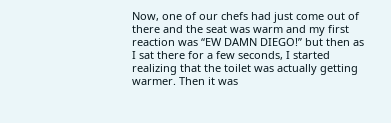Now, one of our chefs had just come out of there and the seat was warm and my first reaction was “EW DAMN DIEGO!” but then as I sat there for a few seconds, I started realizing that the toilet was actually getting warmer. Then it was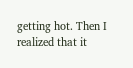getting hot. Then I realized that it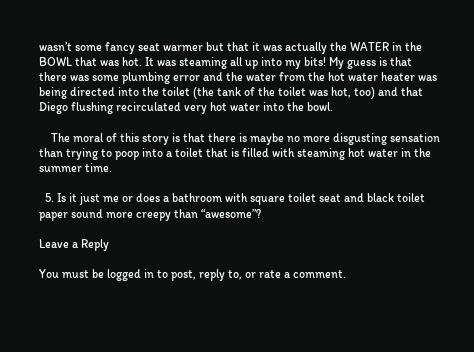wasn’t some fancy seat warmer but that it was actually the WATER in the BOWL that was hot. It was steaming all up into my bits! My guess is that there was some plumbing error and the water from the hot water heater was being directed into the toilet (the tank of the toilet was hot, too) and that Diego flushing recirculated very hot water into the bowl.

    The moral of this story is that there is maybe no more disgusting sensation than trying to poop into a toilet that is filled with steaming hot water in the summer time.

  5. Is it just me or does a bathroom with square toilet seat and black toilet paper sound more creepy than “awesome”?

Leave a Reply

You must be logged in to post, reply to, or rate a comment.